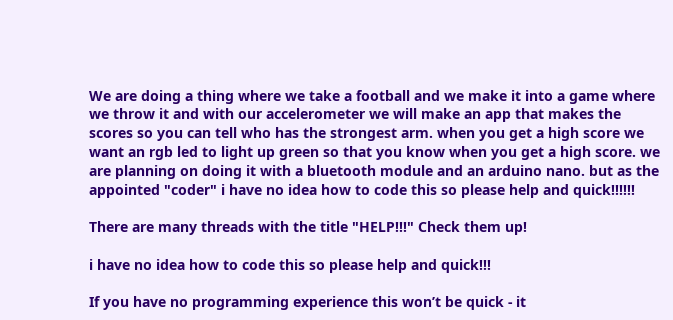We are doing a thing where we take a football and we make it into a game where we throw it and with our accelerometer we will make an app that makes the scores so you can tell who has the strongest arm. when you get a high score we want an rgb led to light up green so that you know when you get a high score. we are planning on doing it with a bluetooth module and an arduino nano. but as the appointed "coder" i have no idea how to code this so please help and quick!!!!!!

There are many threads with the title "HELP!!!" Check them up!

i have no idea how to code this so please help and quick!!!

If you have no programming experience this won’t be quick - it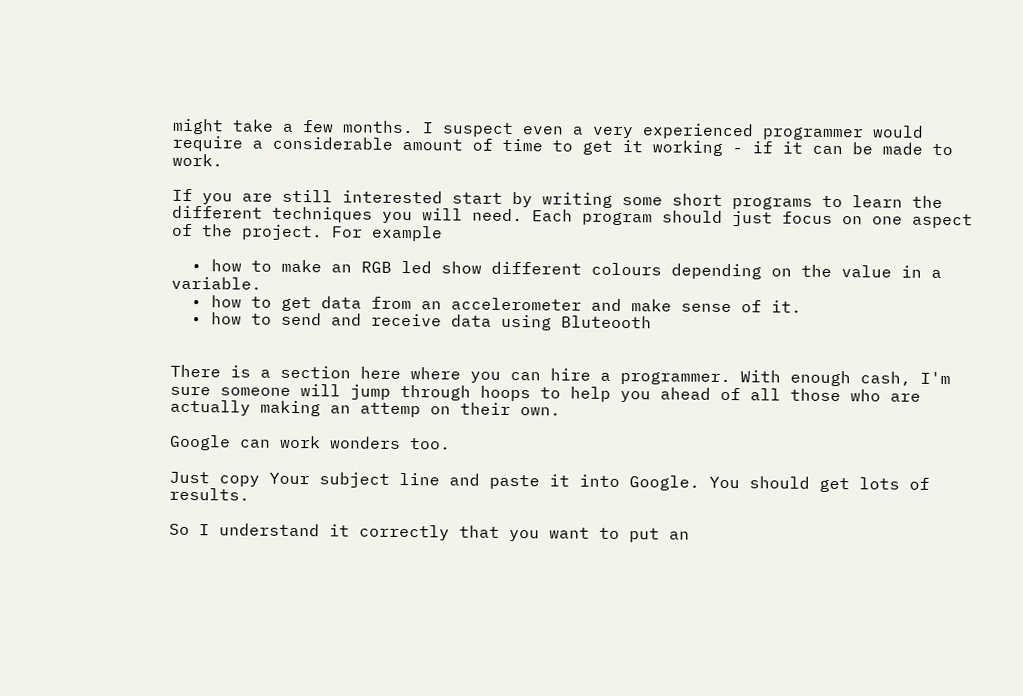might take a few months. I suspect even a very experienced programmer would require a considerable amount of time to get it working - if it can be made to work.

If you are still interested start by writing some short programs to learn the different techniques you will need. Each program should just focus on one aspect of the project. For example

  • how to make an RGB led show different colours depending on the value in a variable.
  • how to get data from an accelerometer and make sense of it.
  • how to send and receive data using Bluteooth


There is a section here where you can hire a programmer. With enough cash, I'm sure someone will jump through hoops to help you ahead of all those who are actually making an attemp on their own.

Google can work wonders too.

Just copy Your subject line and paste it into Google. You should get lots of results.

So I understand it correctly that you want to put an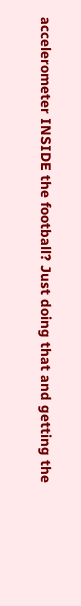accelerometer INSIDE the football? Just doing that and getting the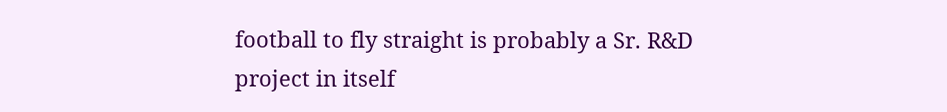football to fly straight is probably a Sr. R&D project in itself